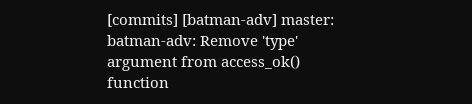[commits] [batman-adv] master: batman-adv: Remove 'type' argument from access_ok() function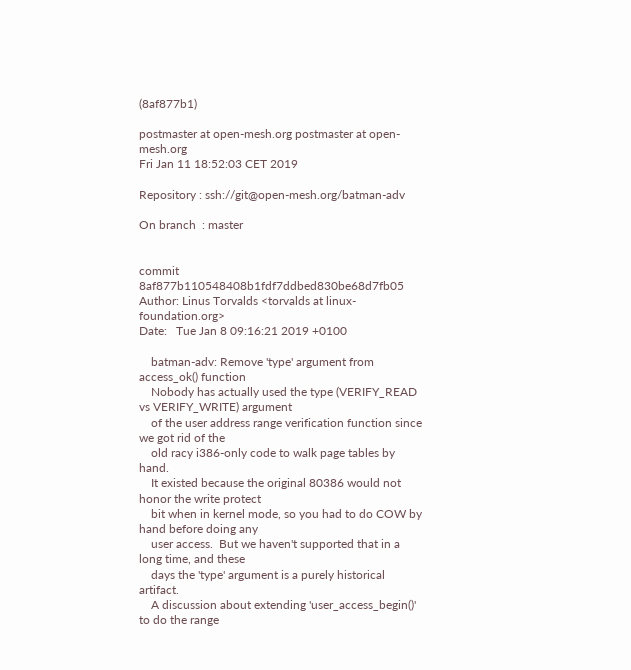(8af877b1)

postmaster at open-mesh.org postmaster at open-mesh.org
Fri Jan 11 18:52:03 CET 2019

Repository : ssh://git@open-mesh.org/batman-adv

On branch  : master


commit 8af877b110548408b1fdf7ddbed830be68d7fb05
Author: Linus Torvalds <torvalds at linux-foundation.org>
Date:   Tue Jan 8 09:16:21 2019 +0100

    batman-adv: Remove 'type' argument from access_ok() function
    Nobody has actually used the type (VERIFY_READ vs VERIFY_WRITE) argument
    of the user address range verification function since we got rid of the
    old racy i386-only code to walk page tables by hand.
    It existed because the original 80386 would not honor the write protect
    bit when in kernel mode, so you had to do COW by hand before doing any
    user access.  But we haven't supported that in a long time, and these
    days the 'type' argument is a purely historical artifact.
    A discussion about extending 'user_access_begin()' to do the range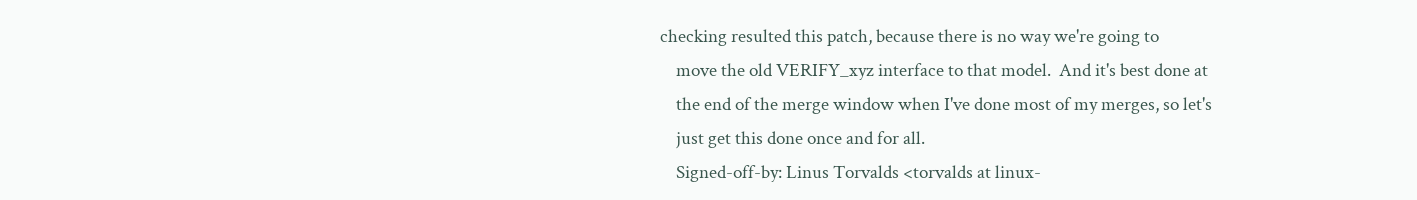checking resulted this patch, because there is no way we're going to
    move the old VERIFY_xyz interface to that model.  And it's best done at
    the end of the merge window when I've done most of my merges, so let's
    just get this done once and for all.
    Signed-off-by: Linus Torvalds <torvalds at linux-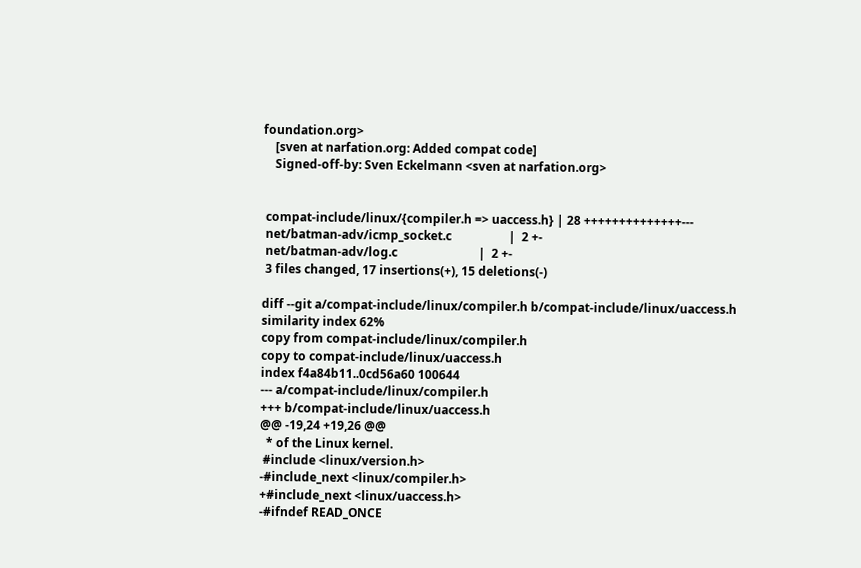foundation.org>
    [sven at narfation.org: Added compat code]
    Signed-off-by: Sven Eckelmann <sven at narfation.org>


 compat-include/linux/{compiler.h => uaccess.h} | 28 ++++++++++++++---
 net/batman-adv/icmp_socket.c                   |  2 +-
 net/batman-adv/log.c                           |  2 +-
 3 files changed, 17 insertions(+), 15 deletions(-)

diff --git a/compat-include/linux/compiler.h b/compat-include/linux/uaccess.h
similarity index 62%
copy from compat-include/linux/compiler.h
copy to compat-include/linux/uaccess.h
index f4a84b11..0cd56a60 100644
--- a/compat-include/linux/compiler.h
+++ b/compat-include/linux/uaccess.h
@@ -19,24 +19,26 @@
  * of the Linux kernel.
 #include <linux/version.h>
-#include_next <linux/compiler.h>
+#include_next <linux/uaccess.h>
-#ifndef READ_ONCE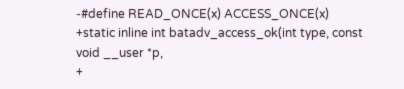-#define READ_ONCE(x) ACCESS_ONCE(x)
+static inline int batadv_access_ok(int type, const void __user *p,
+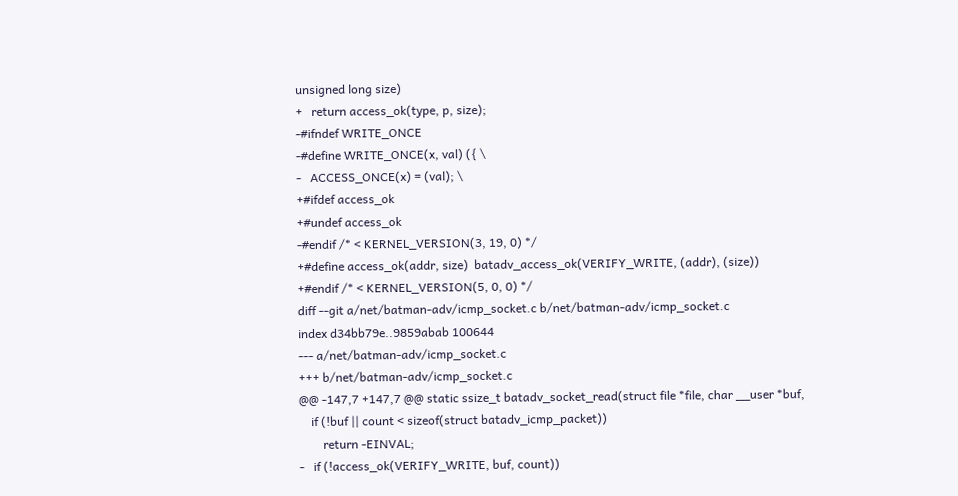unsigned long size)
+   return access_ok(type, p, size);
-#ifndef WRITE_ONCE
-#define WRITE_ONCE(x, val) ({ \
-   ACCESS_ONCE(x) = (val); \
+#ifdef access_ok
+#undef access_ok
-#endif /* < KERNEL_VERSION(3, 19, 0) */
+#define access_ok(addr, size)  batadv_access_ok(VERIFY_WRITE, (addr), (size))
+#endif /* < KERNEL_VERSION(5, 0, 0) */
diff --git a/net/batman-adv/icmp_socket.c b/net/batman-adv/icmp_socket.c
index d34bb79e..9859abab 100644
--- a/net/batman-adv/icmp_socket.c
+++ b/net/batman-adv/icmp_socket.c
@@ -147,7 +147,7 @@ static ssize_t batadv_socket_read(struct file *file, char __user *buf,
    if (!buf || count < sizeof(struct batadv_icmp_packet))
        return -EINVAL;
-   if (!access_ok(VERIFY_WRITE, buf, count))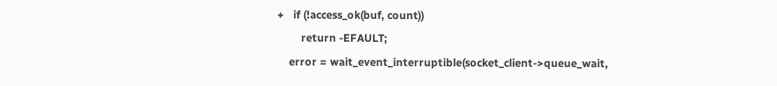+   if (!access_ok(buf, count))
        return -EFAULT;
    error = wait_event_interruptible(socket_client->queue_wait,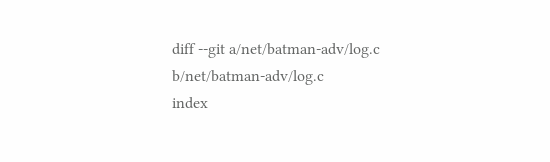diff --git a/net/batman-adv/log.c b/net/batman-adv/log.c
index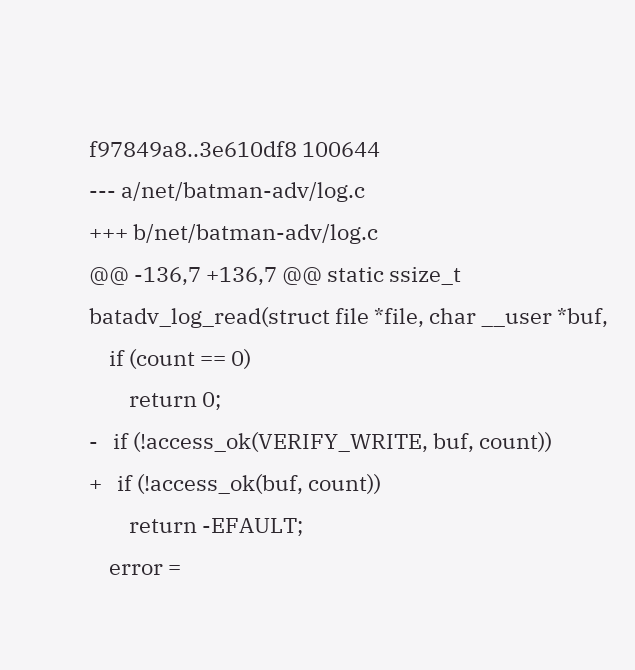f97849a8..3e610df8 100644
--- a/net/batman-adv/log.c
+++ b/net/batman-adv/log.c
@@ -136,7 +136,7 @@ static ssize_t batadv_log_read(struct file *file, char __user *buf,
    if (count == 0)
        return 0;
-   if (!access_ok(VERIFY_WRITE, buf, count))
+   if (!access_ok(buf, count))
        return -EFAULT;
    error =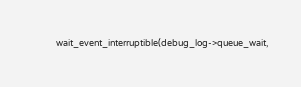wait_event_interruptible(debug_log->queue_wait,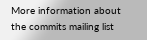More information about the commits mailing list